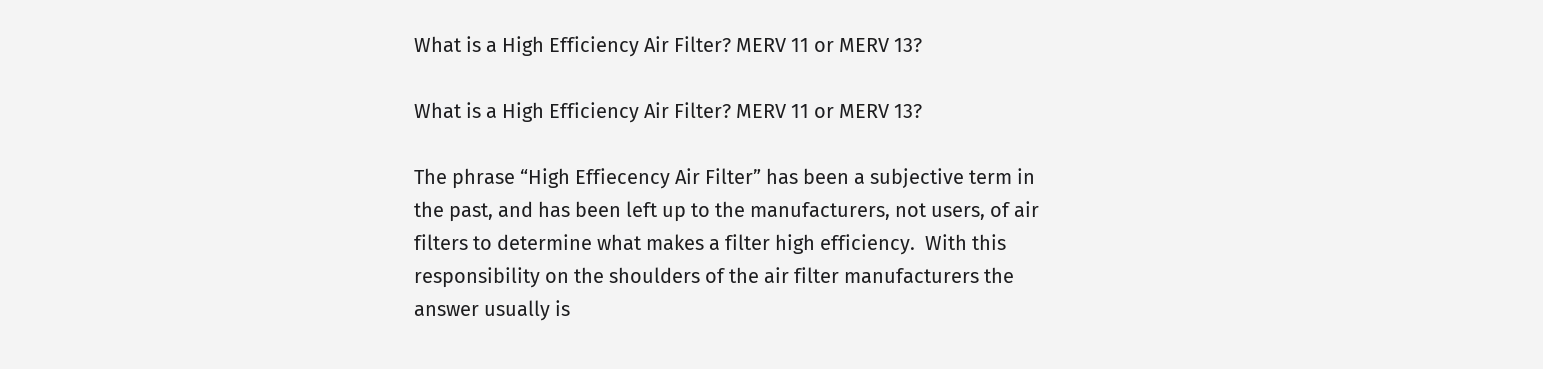What is a High Efficiency Air Filter? MERV 11 or MERV 13?

What is a High Efficiency Air Filter? MERV 11 or MERV 13?

The phrase “High Effiecency Air Filter” has been a subjective term in the past, and has been left up to the manufacturers, not users, of air filters to determine what makes a filter high efficiency.  With this responsibility on the shoulders of the air filter manufacturers the answer usually is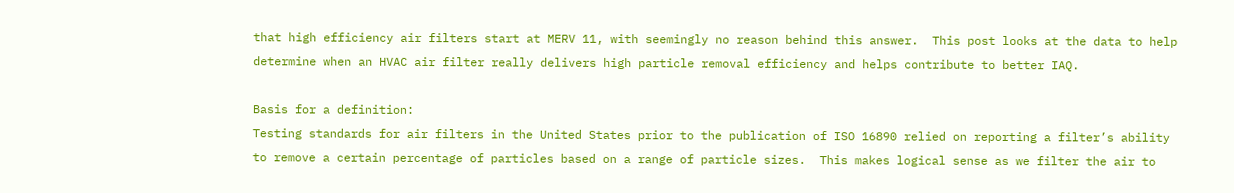that high efficiency air filters start at MERV 11, with seemingly no reason behind this answer.  This post looks at the data to help determine when an HVAC air filter really delivers high particle removal efficiency and helps contribute to better IAQ.

Basis for a definition:
Testing standards for air filters in the United States prior to the publication of ISO 16890 relied on reporting a filter’s ability to remove a certain percentage of particles based on a range of particle sizes.  This makes logical sense as we filter the air to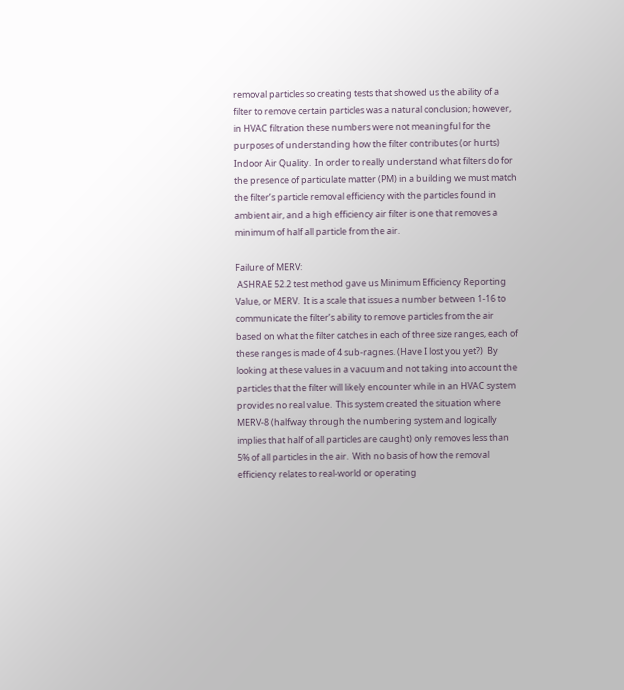removal particles so creating tests that showed us the ability of a filter to remove certain particles was a natural conclusion; however, in HVAC filtration these numbers were not meaningful for the purposes of understanding how the filter contributes (or hurts) Indoor Air Quality.  In order to really understand what filters do for the presence of particulate matter (PM) in a building we must match the filter’s particle removal efficiency with the particles found in ambient air, and a high efficiency air filter is one that removes a minimum of half all particle from the air.

Failure of MERV:
 ASHRAE 52.2 test method gave us Minimum Efficiency Reporting Value, or MERV.  It is a scale that issues a number between 1-16 to communicate the filter’s ability to remove particles from the air based on what the filter catches in each of three size ranges, each of these ranges is made of 4 sub-ragnes. (Have I lost you yet?)  By looking at these values in a vacuum and not taking into account the particles that the filter will likely encounter while in an HVAC system provides no real value.  This system created the situation where MERV-8 (halfway through the numbering system and logically implies that half of all particles are caught) only removes less than 5% of all particles in the air.  With no basis of how the removal efficiency relates to real-world or operating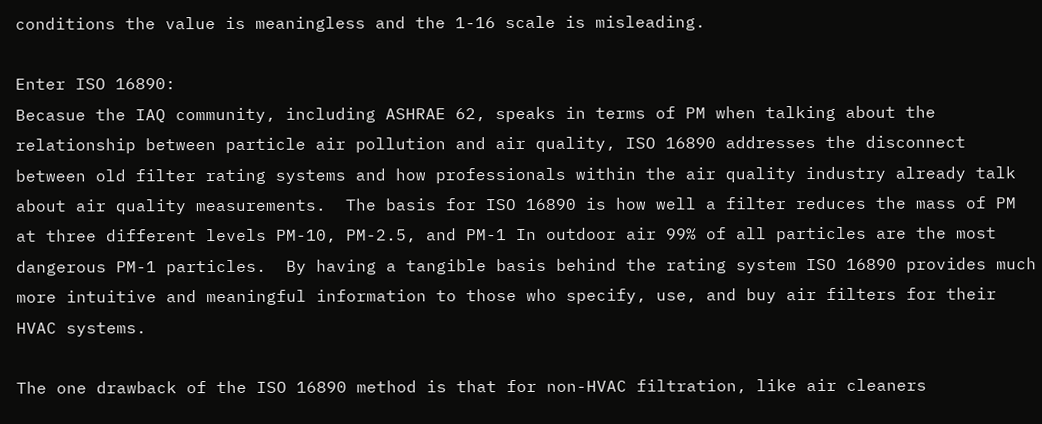conditions the value is meaningless and the 1-16 scale is misleading.

Enter ISO 16890:
Becasue the IAQ community, including ASHRAE 62, speaks in terms of PM when talking about the relationship between particle air pollution and air quality, ISO 16890 addresses the disconnect between old filter rating systems and how professionals within the air quality industry already talk about air quality measurements.  The basis for ISO 16890 is how well a filter reduces the mass of PM at three different levels PM-10, PM-2.5, and PM-1 In outdoor air 99% of all particles are the most dangerous PM-1 particles.  By having a tangible basis behind the rating system ISO 16890 provides much more intuitive and meaningful information to those who specify, use, and buy air filters for their HVAC systems.

The one drawback of the ISO 16890 method is that for non-HVAC filtration, like air cleaners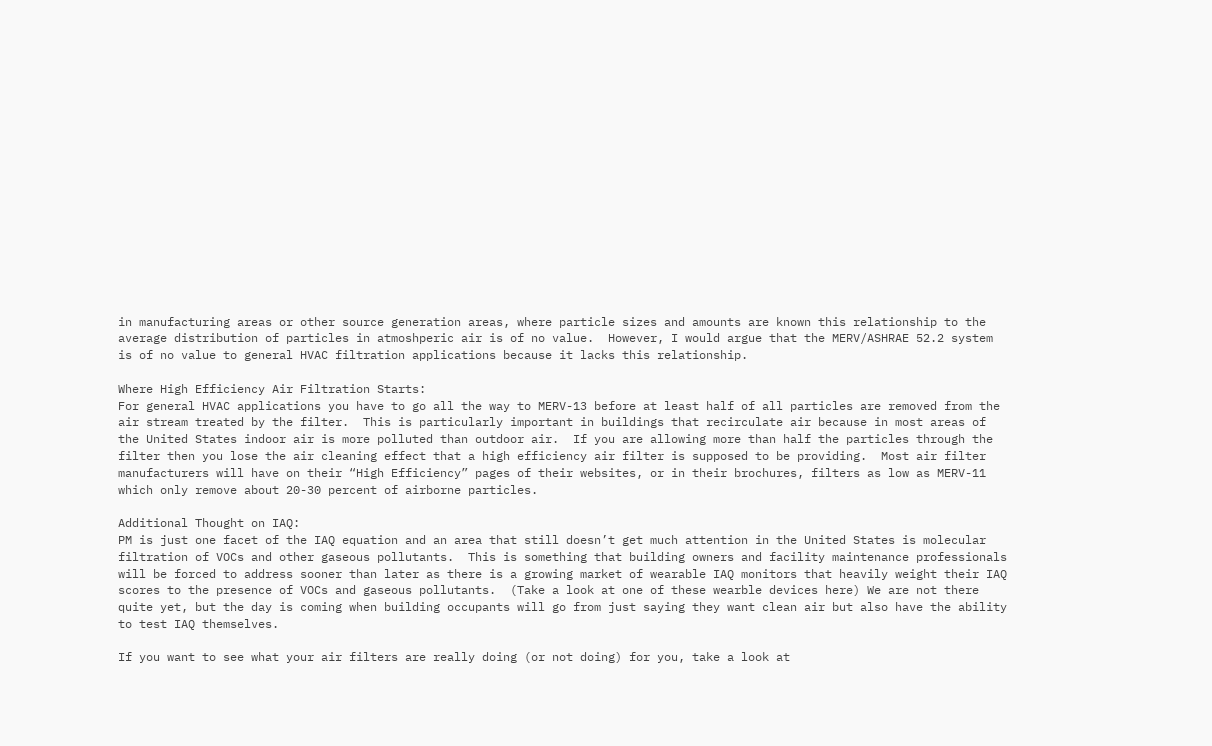in manufacturing areas or other source generation areas, where particle sizes and amounts are known this relationship to the average distribution of particles in atmoshperic air is of no value.  However, I would argue that the MERV/ASHRAE 52.2 system is of no value to general HVAC filtration applications because it lacks this relationship.

Where High Efficiency Air Filtration Starts:
For general HVAC applications you have to go all the way to MERV-13 before at least half of all particles are removed from the air stream treated by the filter.  This is particularly important in buildings that recirculate air because in most areas of the United States indoor air is more polluted than outdoor air.  If you are allowing more than half the particles through the filter then you lose the air cleaning effect that a high efficiency air filter is supposed to be providing.  Most air filter manufacturers will have on their “High Efficiency” pages of their websites, or in their brochures, filters as low as MERV-11 which only remove about 20-30 percent of airborne particles.

Additional Thought on IAQ:
PM is just one facet of the IAQ equation and an area that still doesn’t get much attention in the United States is molecular filtration of VOCs and other gaseous pollutants.  This is something that building owners and facility maintenance professionals will be forced to address sooner than later as there is a growing market of wearable IAQ monitors that heavily weight their IAQ scores to the presence of VOCs and gaseous pollutants.  (Take a look at one of these wearble devices here) We are not there quite yet, but the day is coming when building occupants will go from just saying they want clean air but also have the ability to test IAQ themselves.

If you want to see what your air filters are really doing (or not doing) for you, take a look at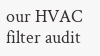our HVAC filter audit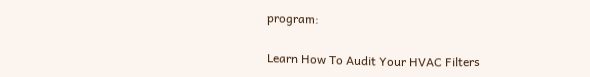program:

Learn How To Audit Your HVAC Filters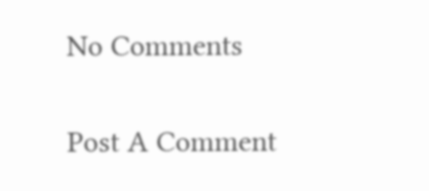No Comments

Post A Comment